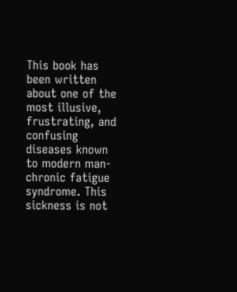This book has been written about one of the most illusive, frustrating, and confusing diseases known to modern man-chronic fatigue syndrome. This sickness is not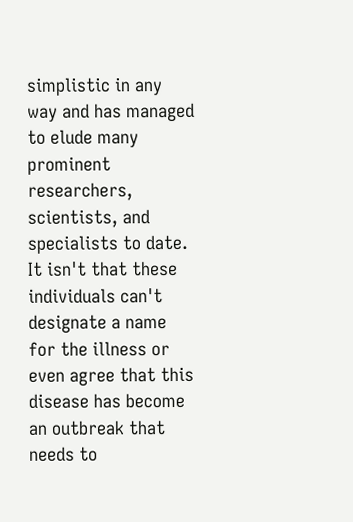simplistic in any way and has managed to elude many prominent researchers, scientists, and specialists to date. It isn't that these individuals can't designate a name for the illness or even agree that this disease has become an outbreak that needs to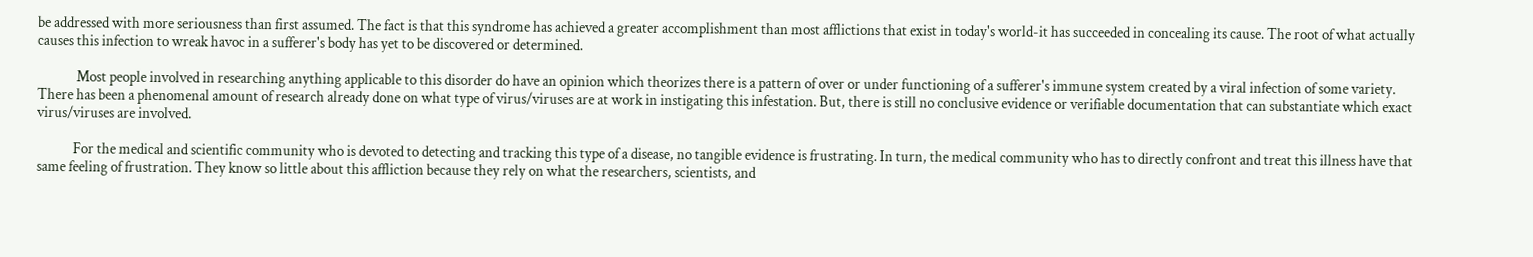be addressed with more seriousness than first assumed. The fact is that this syndrome has achieved a greater accomplishment than most afflictions that exist in today's world-it has succeeded in concealing its cause. The root of what actually causes this infection to wreak havoc in a sufferer's body has yet to be discovered or determined.

             Most people involved in researching anything applicable to this disorder do have an opinion which theorizes there is a pattern of over or under functioning of a sufferer's immune system created by a viral infection of some variety. There has been a phenomenal amount of research already done on what type of virus/viruses are at work in instigating this infestation. But, there is still no conclusive evidence or verifiable documentation that can substantiate which exact virus/viruses are involved.

            For the medical and scientific community who is devoted to detecting and tracking this type of a disease, no tangible evidence is frustrating. In turn, the medical community who has to directly confront and treat this illness have that same feeling of frustration. They know so little about this affliction because they rely on what the researchers, scientists, and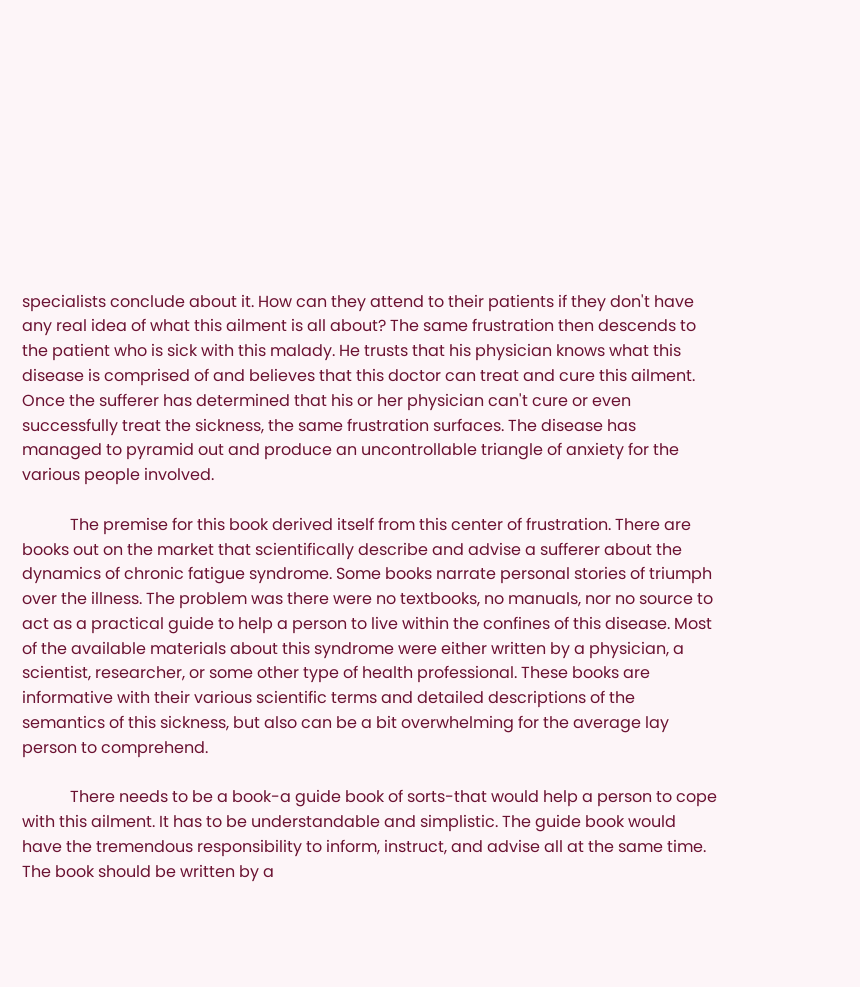specialists conclude about it. How can they attend to their patients if they don't have any real idea of what this ailment is all about? The same frustration then descends to the patient who is sick with this malady. He trusts that his physician knows what this disease is comprised of and believes that this doctor can treat and cure this ailment. Once the sufferer has determined that his or her physician can't cure or even successfully treat the sickness, the same frustration surfaces. The disease has managed to pyramid out and produce an uncontrollable triangle of anxiety for the various people involved.

            The premise for this book derived itself from this center of frustration. There are books out on the market that scientifically describe and advise a sufferer about the dynamics of chronic fatigue syndrome. Some books narrate personal stories of triumph over the illness. The problem was there were no textbooks, no manuals, nor no source to act as a practical guide to help a person to live within the confines of this disease. Most of the available materials about this syndrome were either written by a physician, a scientist, researcher, or some other type of health professional. These books are informative with their various scientific terms and detailed descriptions of the semantics of this sickness, but also can be a bit overwhelming for the average lay person to comprehend.

            There needs to be a book-a guide book of sorts-that would help a person to cope with this ailment. It has to be understandable and simplistic. The guide book would have the tremendous responsibility to inform, instruct, and advise all at the same time. The book should be written by a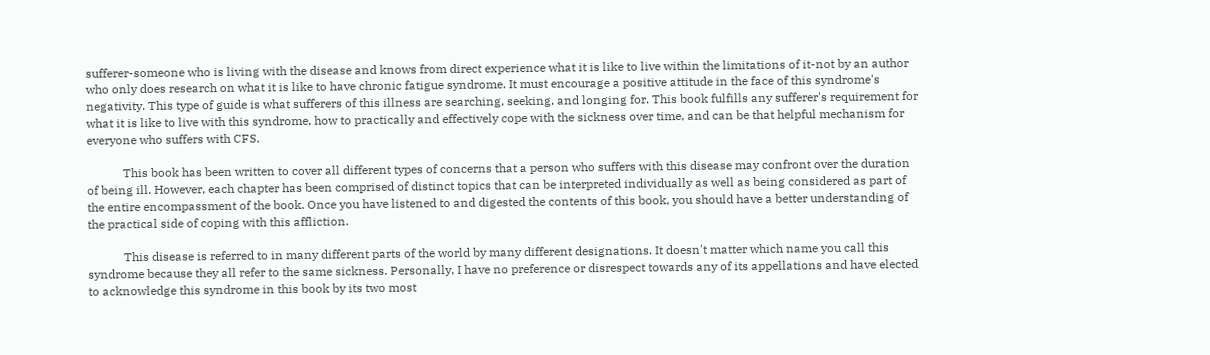sufferer-someone who is living with the disease and knows from direct experience what it is like to live within the limitations of it-not by an author who only does research on what it is like to have chronic fatigue syndrome. It must encourage a positive attitude in the face of this syndrome's negativity. This type of guide is what sufferers of this illness are searching, seeking, and longing for. This book fulfills any sufferer's requirement for what it is like to live with this syndrome, how to practically and effectively cope with the sickness over time, and can be that helpful mechanism for everyone who suffers with CFS.

            This book has been written to cover all different types of concerns that a person who suffers with this disease may confront over the duration of being ill. However, each chapter has been comprised of distinct topics that can be interpreted individually as well as being considered as part of the entire encompassment of the book. Once you have listened to and digested the contents of this book, you should have a better understanding of the practical side of coping with this affliction.

            This disease is referred to in many different parts of the world by many different designations. It doesn't matter which name you call this syndrome because they all refer to the same sickness. Personally, I have no preference or disrespect towards any of its appellations and have elected to acknowledge this syndrome in this book by its two most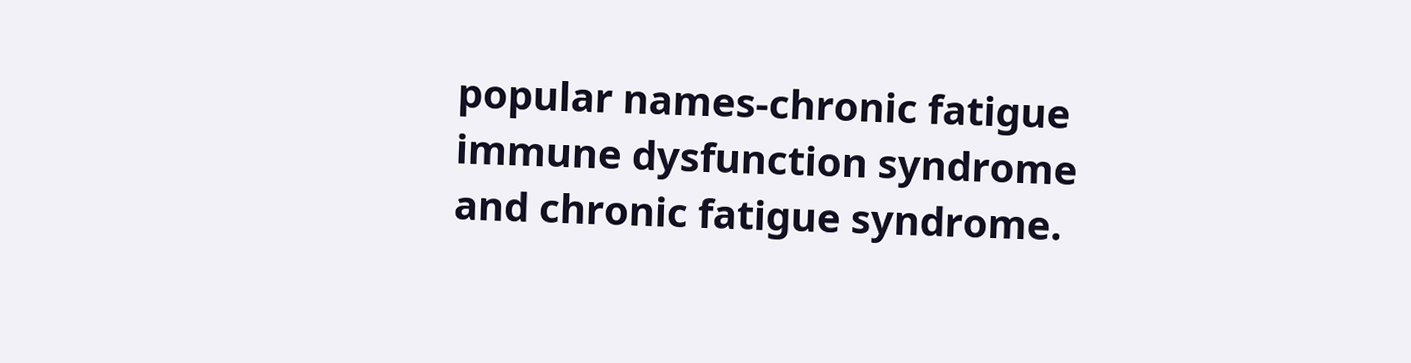popular names-chronic fatigue immune dysfunction syndrome and chronic fatigue syndrome.